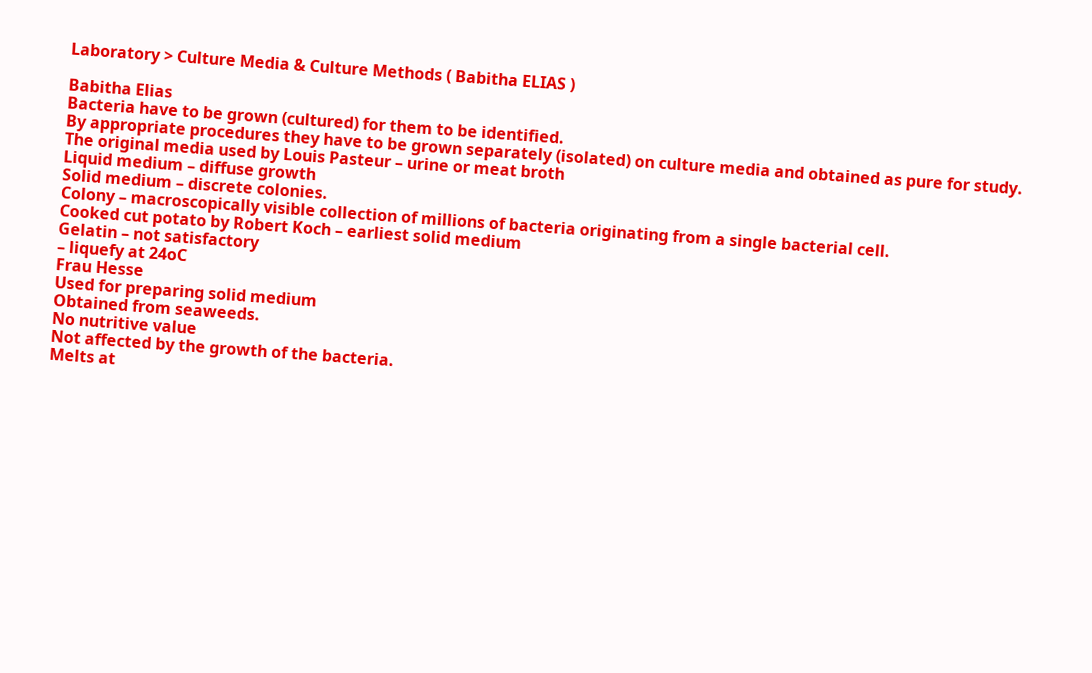Laboratory > Culture Media & Culture Methods ( Babitha ELIAS )

Babitha Elias
Bacteria have to be grown (cultured) for them to be identified.
By appropriate procedures they have to be grown separately (isolated) on culture media and obtained as pure for study.
The original media used by Louis Pasteur – urine or meat broth
Liquid medium – diffuse growth
Solid medium – discrete colonies.
Colony – macroscopically visible collection of millions of bacteria originating from a single bacterial cell.
Cooked cut potato by Robert Koch – earliest solid medium
Gelatin – not satisfactory
– liquefy at 24oC
Frau Hesse
Used for preparing solid medium
Obtained from seaweeds.
No nutritive value
Not affected by the growth of the bacteria.
Melts at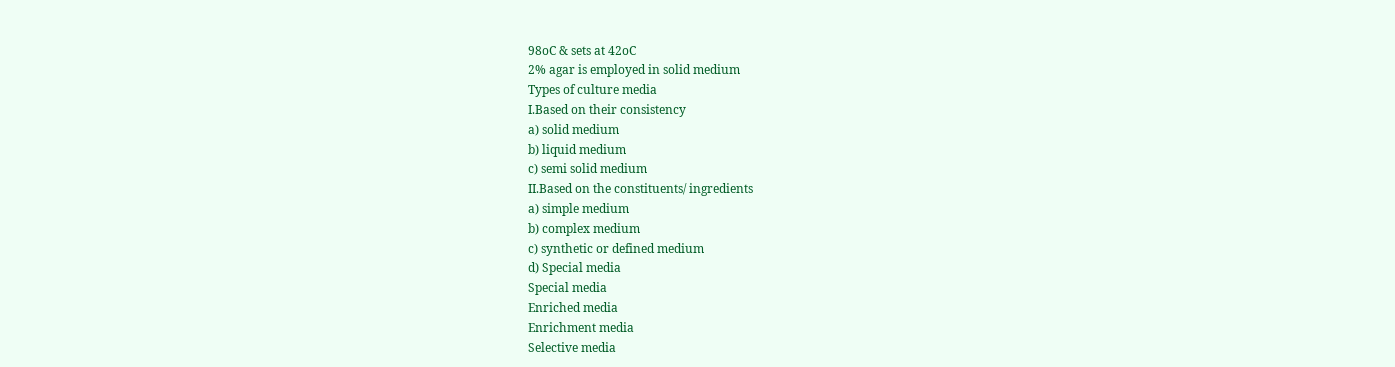98oC & sets at 42oC
2% agar is employed in solid medium
Types of culture media
I.Based on their consistency
a) solid medium
b) liquid medium
c) semi solid medium
II.Based on the constituents/ ingredients
a) simple medium
b) complex medium
c) synthetic or defined medium
d) Special media
Special media
Enriched media
Enrichment media
Selective media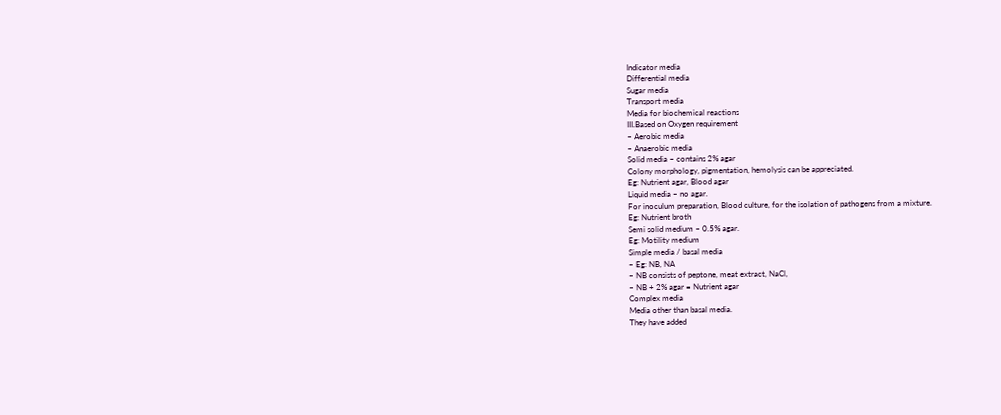Indicator media
Differential media
Sugar media
Transport media
Media for biochemical reactions
III.Based on Oxygen requirement
– Aerobic media
– Anaerobic media
Solid media – contains 2% agar
Colony morphology, pigmentation, hemolysis can be appreciated.
Eg: Nutrient agar, Blood agar
Liquid media – no agar.
For inoculum preparation, Blood culture, for the isolation of pathogens from a mixture.
Eg: Nutrient broth
Semi solid medium – 0.5% agar.
Eg: Motility medium
Simple media / basal media
– Eg: NB, NA
– NB consists of peptone, meat extract, NaCl,
– NB + 2% agar = Nutrient agar
Complex media
Media other than basal media.
They have added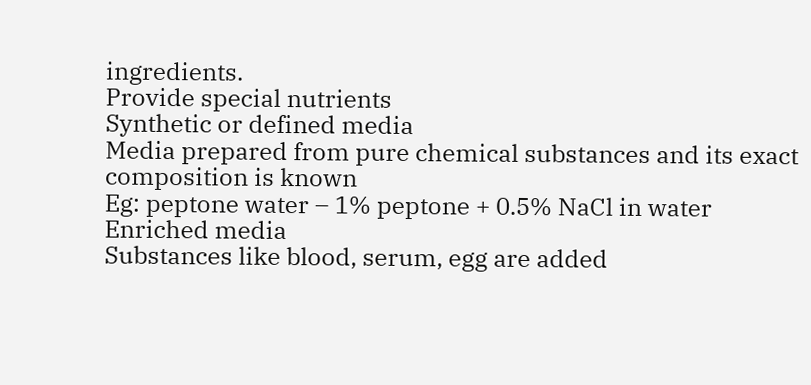ingredients.
Provide special nutrients
Synthetic or defined media
Media prepared from pure chemical substances and its exact composition is known
Eg: peptone water – 1% peptone + 0.5% NaCl in water
Enriched media
Substances like blood, serum, egg are added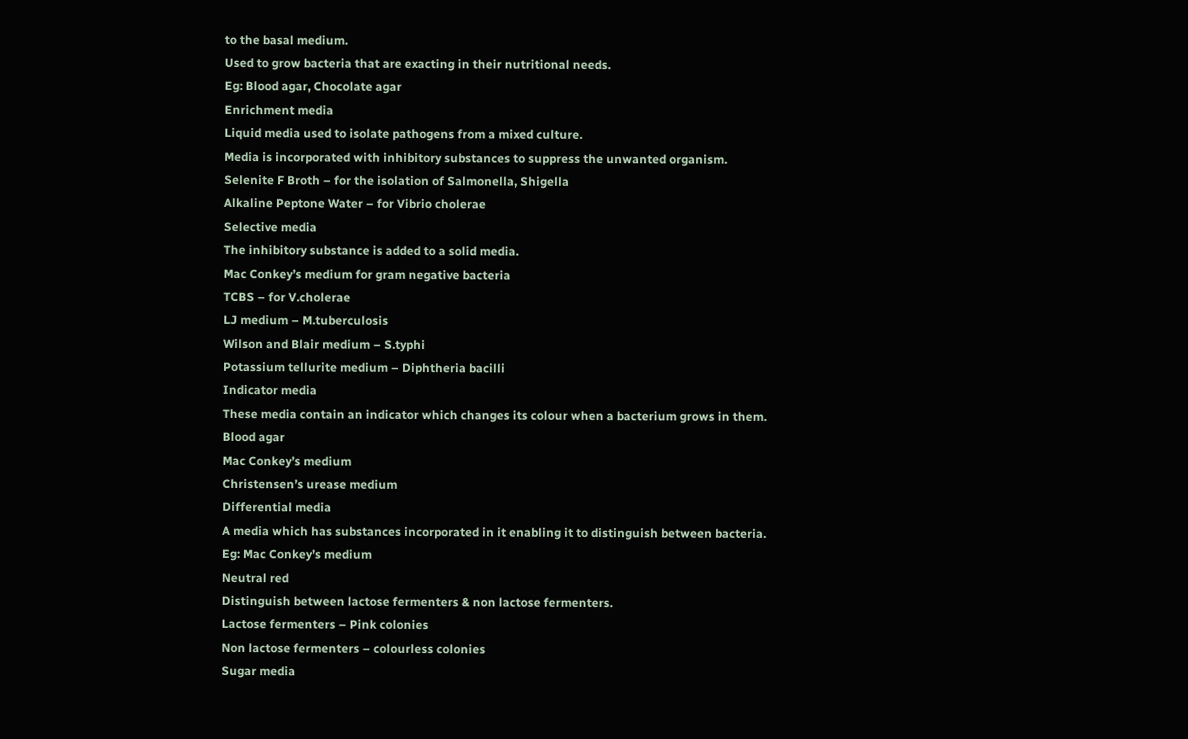to the basal medium.
Used to grow bacteria that are exacting in their nutritional needs.
Eg: Blood agar, Chocolate agar
Enrichment media
Liquid media used to isolate pathogens from a mixed culture.
Media is incorporated with inhibitory substances to suppress the unwanted organism.
Selenite F Broth – for the isolation of Salmonella, Shigella
Alkaline Peptone Water – for Vibrio cholerae
Selective media
The inhibitory substance is added to a solid media.
Mac Conkey’s medium for gram negative bacteria
TCBS – for V.cholerae
LJ medium – M.tuberculosis
Wilson and Blair medium – S.typhi
Potassium tellurite medium – Diphtheria bacilli
Indicator media
These media contain an indicator which changes its colour when a bacterium grows in them.
Blood agar
Mac Conkey’s medium
Christensen’s urease medium
Differential media
A media which has substances incorporated in it enabling it to distinguish between bacteria.
Eg: Mac Conkey’s medium
Neutral red
Distinguish between lactose fermenters & non lactose fermenters.
Lactose fermenters – Pink colonies
Non lactose fermenters – colourless colonies
Sugar media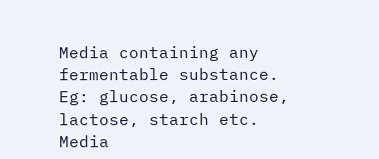Media containing any fermentable substance.
Eg: glucose, arabinose, lactose, starch etc.
Media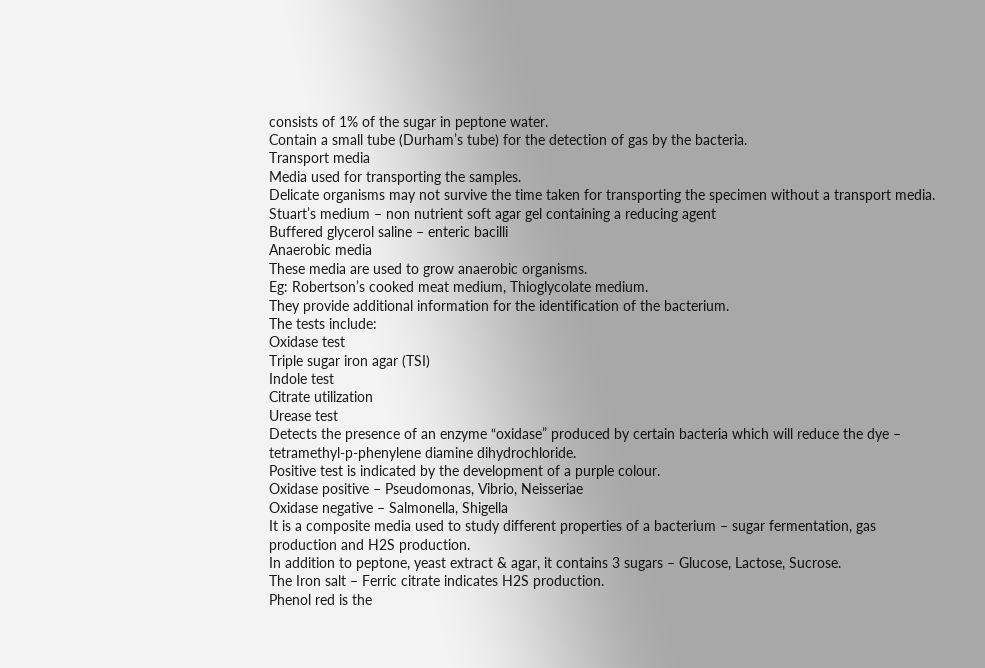consists of 1% of the sugar in peptone water.
Contain a small tube (Durham’s tube) for the detection of gas by the bacteria.
Transport media
Media used for transporting the samples.
Delicate organisms may not survive the time taken for transporting the specimen without a transport media.
Stuart’s medium – non nutrient soft agar gel containing a reducing agent
Buffered glycerol saline – enteric bacilli
Anaerobic media
These media are used to grow anaerobic organisms.
Eg: Robertson’s cooked meat medium, Thioglycolate medium.
They provide additional information for the identification of the bacterium.
The tests include:
Oxidase test
Triple sugar iron agar (TSI)
Indole test
Citrate utilization
Urease test
Detects the presence of an enzyme “oxidase” produced by certain bacteria which will reduce the dye – tetramethyl-p-phenylene diamine dihydrochloride.
Positive test is indicated by the development of a purple colour.
Oxidase positive – Pseudomonas, Vibrio, Neisseriae
Oxidase negative – Salmonella, Shigella
It is a composite media used to study different properties of a bacterium – sugar fermentation, gas production and H2S production.
In addition to peptone, yeast extract & agar, it contains 3 sugars – Glucose, Lactose, Sucrose.
The Iron salt – Ferric citrate indicates H2S production.
Phenol red is the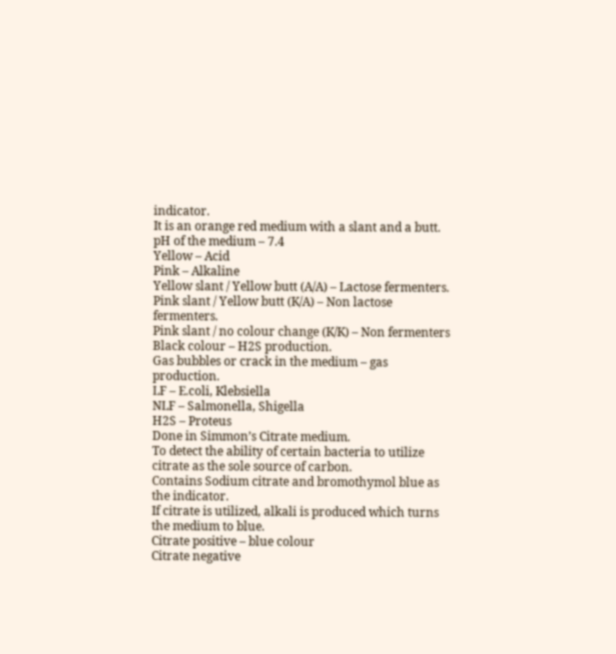indicator.
It is an orange red medium with a slant and a butt.
pH of the medium – 7.4
Yellow – Acid
Pink – Alkaline
Yellow slant / Yellow butt (A/A) – Lactose fermenters.
Pink slant / Yellow butt (K/A) – Non lactose fermenters.
Pink slant / no colour change (K/K) – Non fermenters
Black colour – H2S production.
Gas bubbles or crack in the medium – gas production.
LF – E.coli, Klebsiella
NLF – Salmonella, Shigella
H2S – Proteus
Done in Simmon’s Citrate medium.
To detect the ability of certain bacteria to utilize citrate as the sole source of carbon.
Contains Sodium citrate and bromothymol blue as the indicator.
If citrate is utilized, alkali is produced which turns the medium to blue.
Citrate positive – blue colour
Citrate negative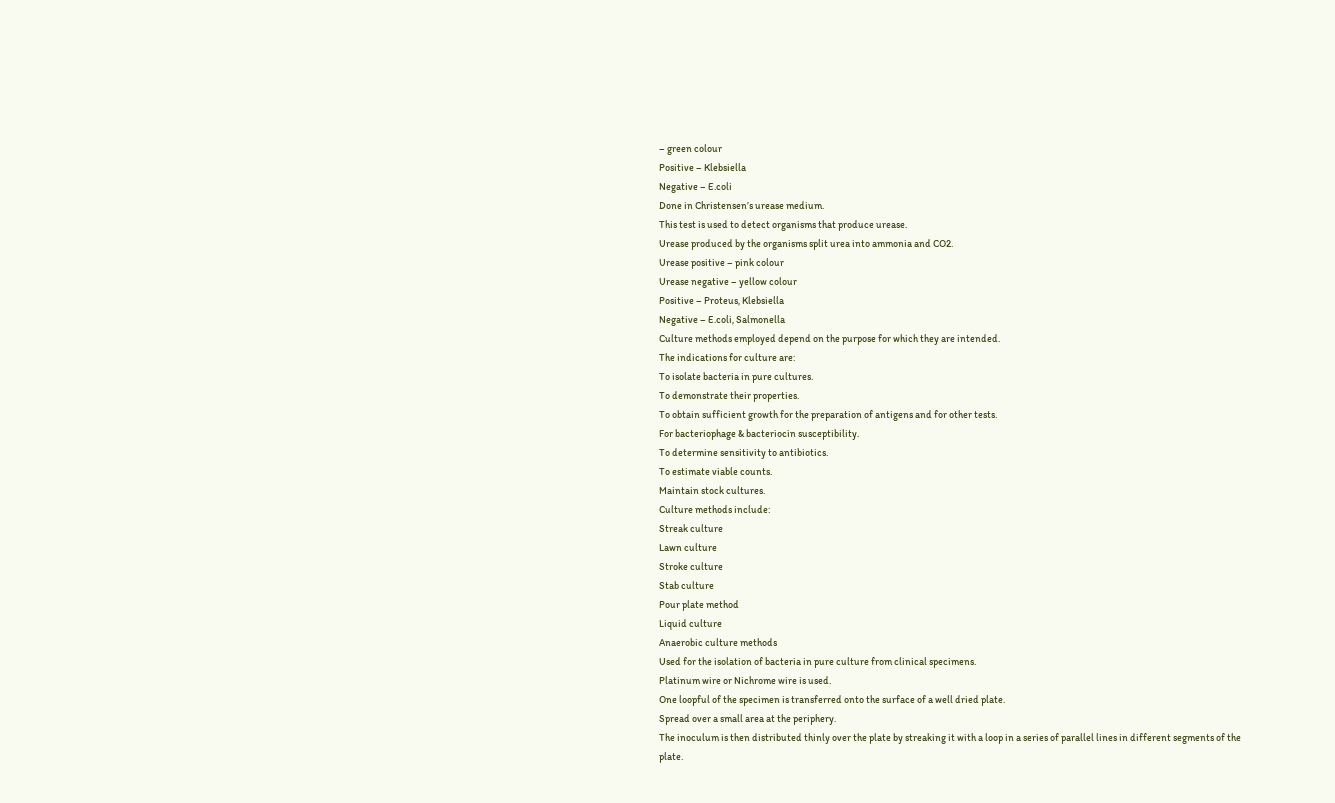– green colour
Positive – Klebsiella
Negative – E.coli
Done in Christensen’s urease medium.
This test is used to detect organisms that produce urease.
Urease produced by the organisms split urea into ammonia and CO2.
Urease positive – pink colour
Urease negative – yellow colour
Positive – Proteus, Klebsiella
Negative – E.coli, Salmonella
Culture methods employed depend on the purpose for which they are intended.
The indications for culture are:
To isolate bacteria in pure cultures.
To demonstrate their properties.
To obtain sufficient growth for the preparation of antigens and for other tests.
For bacteriophage & bacteriocin susceptibility.
To determine sensitivity to antibiotics.
To estimate viable counts.
Maintain stock cultures.
Culture methods include:
Streak culture
Lawn culture
Stroke culture
Stab culture
Pour plate method
Liquid culture
Anaerobic culture methods
Used for the isolation of bacteria in pure culture from clinical specimens.
Platinum wire or Nichrome wire is used.
One loopful of the specimen is transferred onto the surface of a well dried plate.
Spread over a small area at the periphery.
The inoculum is then distributed thinly over the plate by streaking it with a loop in a series of parallel lines in different segments of the plate.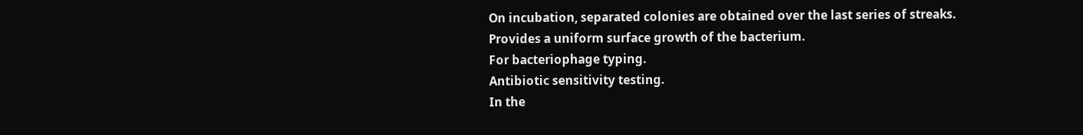On incubation, separated colonies are obtained over the last series of streaks.
Provides a uniform surface growth of the bacterium.
For bacteriophage typing.
Antibiotic sensitivity testing.
In the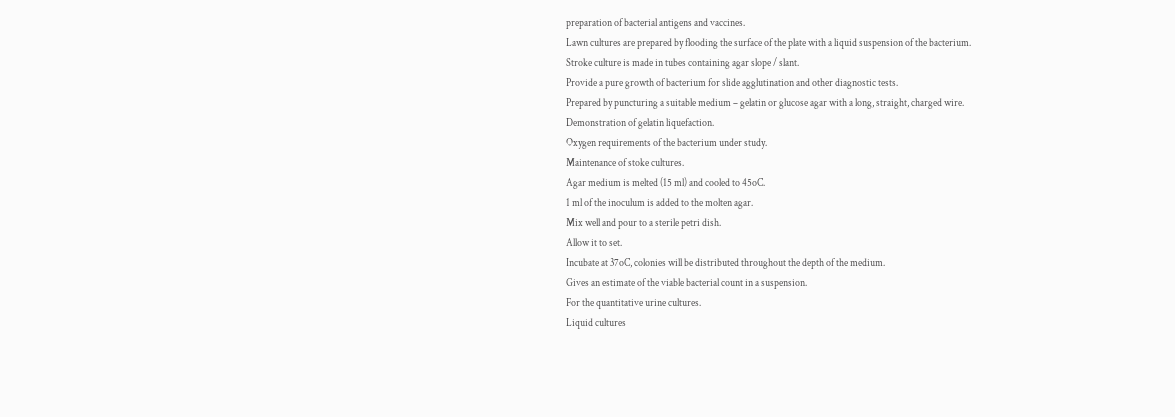preparation of bacterial antigens and vaccines.
Lawn cultures are prepared by flooding the surface of the plate with a liquid suspension of the bacterium.
Stroke culture is made in tubes containing agar slope / slant.
Provide a pure growth of bacterium for slide agglutination and other diagnostic tests.
Prepared by puncturing a suitable medium – gelatin or glucose agar with a long, straight, charged wire.
Demonstration of gelatin liquefaction.
Oxygen requirements of the bacterium under study.
Maintenance of stoke cultures.
Agar medium is melted (15 ml) and cooled to 45oC.
1 ml of the inoculum is added to the molten agar.
Mix well and pour to a sterile petri dish.
Allow it to set.
Incubate at 37oC, colonies will be distributed throughout the depth of the medium.
Gives an estimate of the viable bacterial count in a suspension.
For the quantitative urine cultures.
Liquid cultures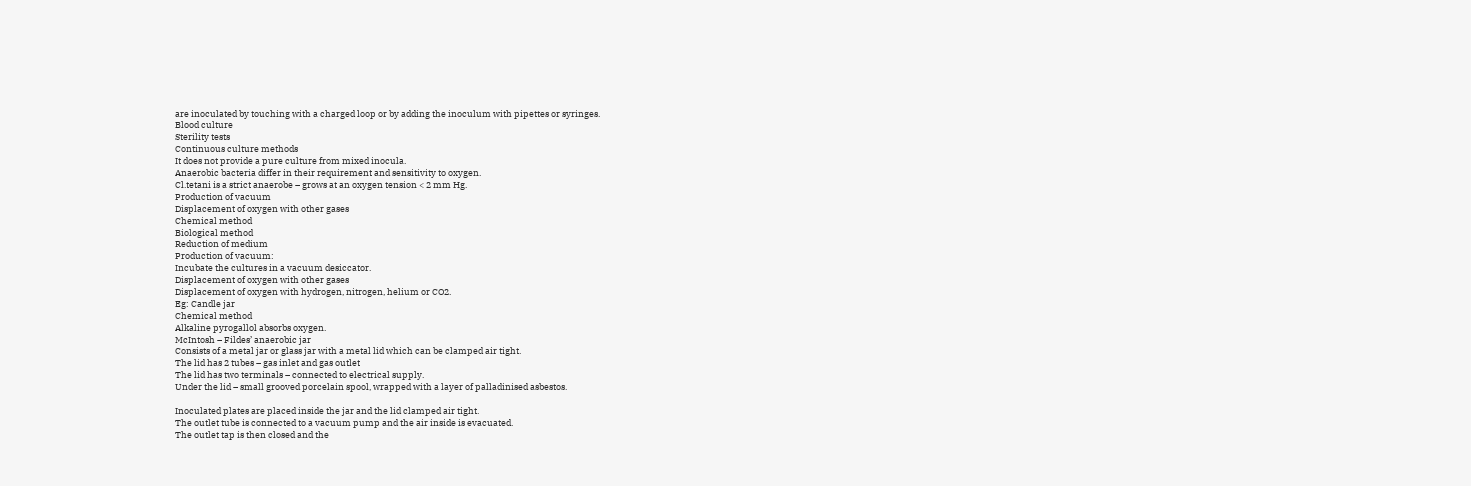are inoculated by touching with a charged loop or by adding the inoculum with pipettes or syringes.
Blood culture
Sterility tests
Continuous culture methods
It does not provide a pure culture from mixed inocula.
Anaerobic bacteria differ in their requirement and sensitivity to oxygen.
Cl.tetani is a strict anaerobe – grows at an oxygen tension < 2 mm Hg.
Production of vacuum
Displacement of oxygen with other gases
Chemical method
Biological method
Reduction of medium
Production of vacuum:
Incubate the cultures in a vacuum desiccator.
Displacement of oxygen with other gases
Displacement of oxygen with hydrogen, nitrogen, helium or CO2.
Eg: Candle jar
Chemical method
Alkaline pyrogallol absorbs oxygen.
McIntosh – Fildes’ anaerobic jar
Consists of a metal jar or glass jar with a metal lid which can be clamped air tight.
The lid has 2 tubes – gas inlet and gas outlet
The lid has two terminals – connected to electrical supply.
Under the lid – small grooved porcelain spool, wrapped with a layer of palladinised asbestos.

Inoculated plates are placed inside the jar and the lid clamped air tight.
The outlet tube is connected to a vacuum pump and the air inside is evacuated.
The outlet tap is then closed and the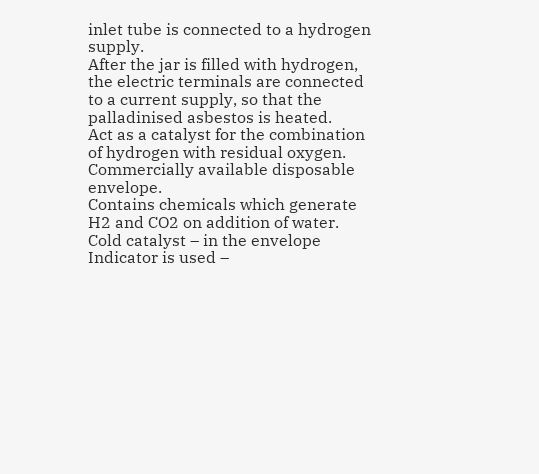inlet tube is connected to a hydrogen supply.
After the jar is filled with hydrogen, the electric terminals are connected to a current supply, so that the palladinised asbestos is heated.
Act as a catalyst for the combination of hydrogen with residual oxygen.
Commercially available disposable envelope.
Contains chemicals which generate H2 and CO2 on addition of water.
Cold catalyst – in the envelope
Indicator is used –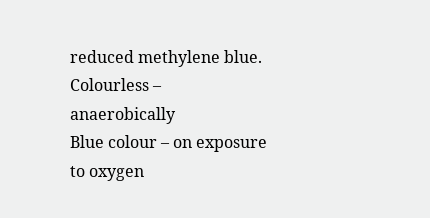reduced methylene blue.
Colourless – anaerobically
Blue colour – on exposure to oxygen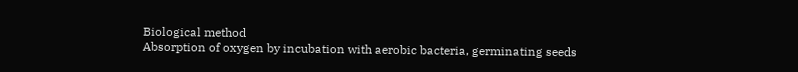Biological method
Absorption of oxygen by incubation with aerobic bacteria, germinating seeds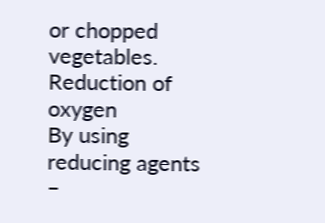or chopped vegetables.
Reduction of oxygen
By using reducing agents –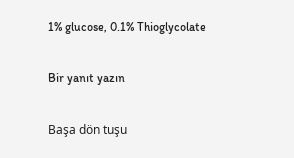1% glucose, 0.1% Thioglycolate

Bir yanıt yazın

Başa dön tuşu